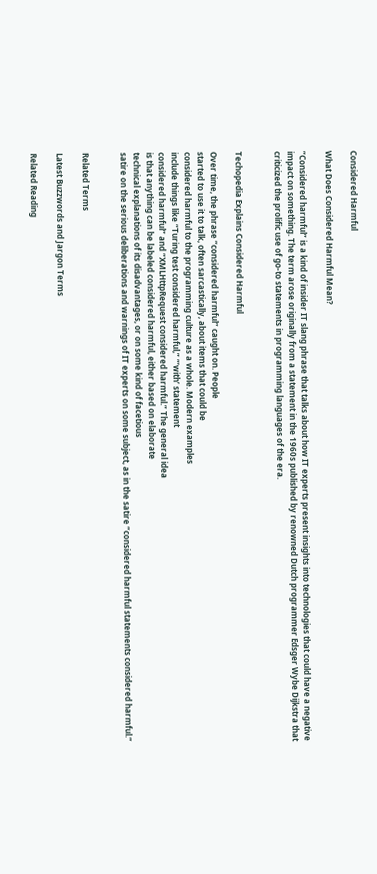Considered Harmful

What Does Considered Harmful Mean?

“Considered harmful” is a kind of insider IT slang phrase that talks about how IT experts present insights into technologies that could have a negative impact on something. The term arose originally from a statement in the 1960s published by renowned Dutch programmer Edsger Wybe Dijkstra that criticized the prolific use of go-to statements in programming languages of the era.


Techopedia Explains Considered Harmful

Over time, the phrase “considered harmful” caught on. People
started to use it to talk, often sarcastically, about items that could be
considered harmful to the programming culture as a whole. Modern examples
include things like “Turing test considered harmful,” “’with’ statement
considered harmful” and “XMLHttpRequest considered harmful.” The general idea
is that anything can be labeled considered harmful, either based on elaborate
technical explanations of its disadvantages, or on some kind of facetious
satire on the serious deliberations and warnings of IT experts on some subject, as in the satire “considered harmful statements considered harmful.”


Related Terms

Latest Buzzwords and Jargon Terms

Related Reading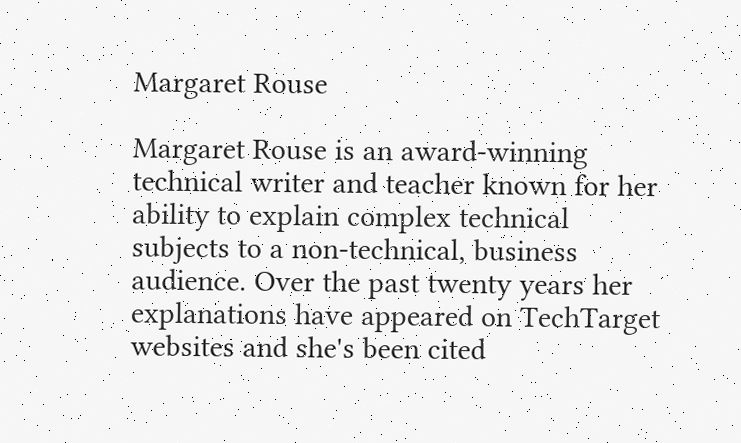Margaret Rouse

Margaret Rouse is an award-winning technical writer and teacher known for her ability to explain complex technical subjects to a non-technical, business audience. Over the past twenty years her explanations have appeared on TechTarget websites and she's been cited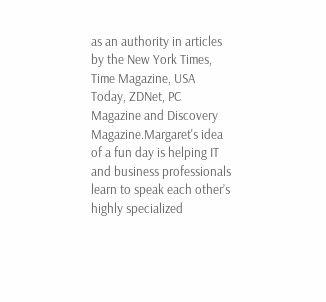as an authority in articles by the New York Times, Time Magazine, USA Today, ZDNet, PC Magazine and Discovery Magazine.Margaret's idea of a fun day is helping IT and business professionals learn to speak each other’s highly specialized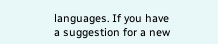languages. If you have a suggestion for a new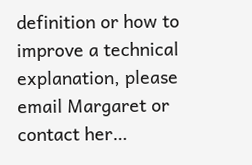definition or how to improve a technical explanation, please email Margaret or contact her…